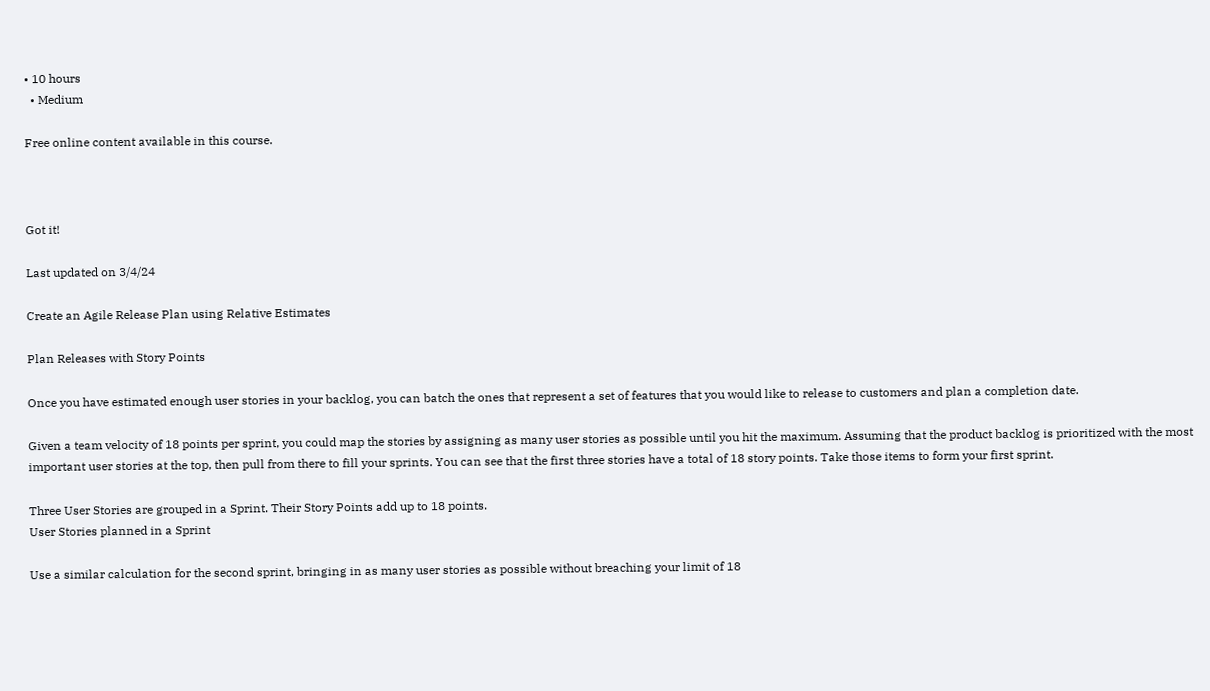• 10 hours
  • Medium

Free online content available in this course.



Got it!

Last updated on 3/4/24

Create an Agile Release Plan using Relative Estimates

Plan Releases with Story Points

Once you have estimated enough user stories in your backlog, you can batch the ones that represent a set of features that you would like to release to customers and plan a completion date.

Given a team velocity of 18 points per sprint, you could map the stories by assigning as many user stories as possible until you hit the maximum. Assuming that the product backlog is prioritized with the most important user stories at the top, then pull from there to fill your sprints. You can see that the first three stories have a total of 18 story points. Take those items to form your first sprint.

Three User Stories are grouped in a Sprint. Their Story Points add up to 18 points.
User Stories planned in a Sprint

Use a similar calculation for the second sprint, bringing in as many user stories as possible without breaching your limit of 18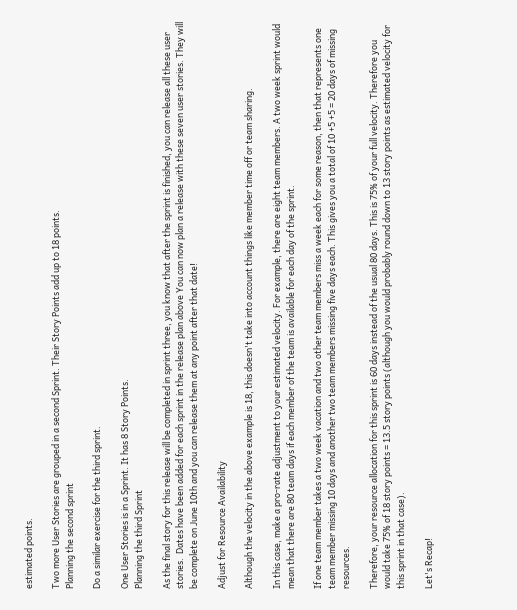estimated points.

Two more User Stories are grouped in a second Sprint. Their Story Points add up to 18 points.
Planning the second sprint

Do a similar exercise for the third sprint.

One User Stories is in a Sprint. It has 8 Story Points.
Planning the third Sprint

As the final story for this release will be completed in sprint three, you know that after the sprint is finished, you can release all these user stories.  Dates have been added for each sprint in the release plan above You can now plan a release with these seven user stories. They will be complete on June 10th and you can release them at any point after that date!

Adjust for Resource Availability

Although the velocity in the above example is 18, this doesn't take into account things like member time off or team sharing.

In this case, make a pro-rate adjustment to your estimated velocity. For example, there are eight team members. A two week sprint would mean that there are 80 team days if each member of the team is available for each day of the sprint.

If one team member takes a two week vacation and two other team members miss a week each for some reason, then that represents one team member missing 10 days and another two team members missing five days each. This gives you a total of 10 +5 +5 = 20 days of missing resources.

Therefore, your resource allocation for this sprint is 60 days instead of the usual 80 days. This is 75% of your full velocity. Therefore you would take 75% of 18 story points = 13.5 story points (although you would probably round down to 13 story points as estimated velocity for this sprint in that case).

Let's Recap!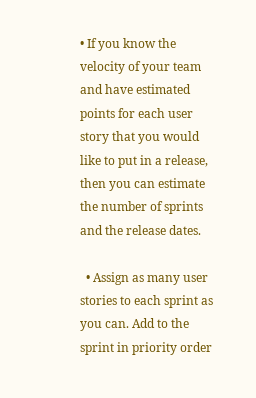• If you know the velocity of your team and have estimated points for each user story that you would like to put in a release, then you can estimate the number of sprints and the release dates.

  • Assign as many user stories to each sprint as you can. Add to the sprint in priority order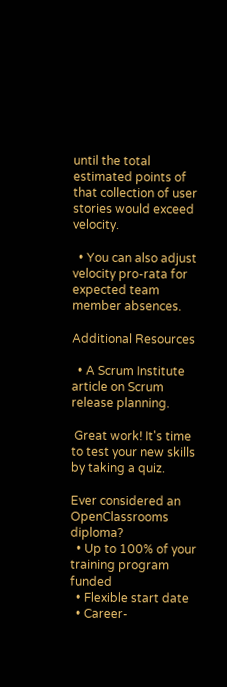until the total estimated points of that collection of user stories would exceed velocity.

  • You can also adjust velocity pro-rata for expected team member absences.

Additional Resources

  • A Scrum Institute article on Scrum release planning.

 Great work! It's time to test your new skills by taking a quiz.

Ever considered an OpenClassrooms diploma?
  • Up to 100% of your training program funded
  • Flexible start date
  • Career-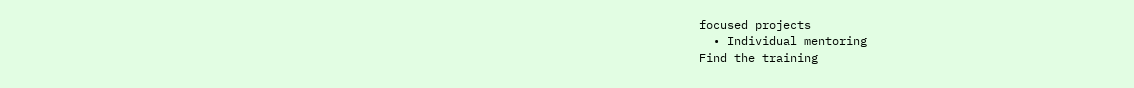focused projects
  • Individual mentoring
Find the training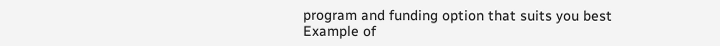program and funding option that suits you best
Example of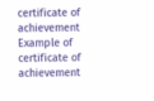certificate of achievement
Example of certificate of achievement